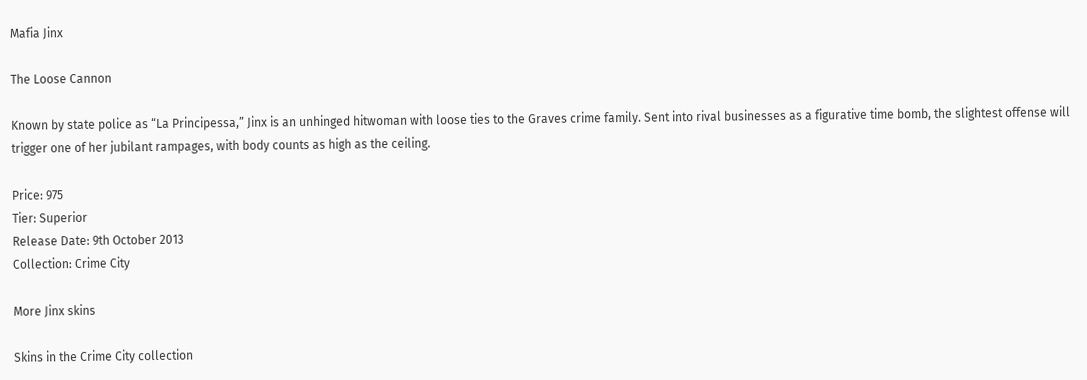Mafia Jinx

The Loose Cannon

Known by state police as “La Principessa,” Jinx is an unhinged hitwoman with loose ties to the Graves crime family. Sent into rival businesses as a figurative time bomb, the slightest offense will trigger one of her jubilant rampages, with body counts as high as the ceiling.

Price: 975
Tier: Superior
Release Date: 9th October 2013
Collection: Crime City

More Jinx skins

Skins in the Crime City collection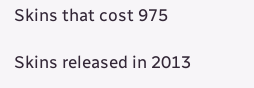Skins that cost 975

Skins released in 2013